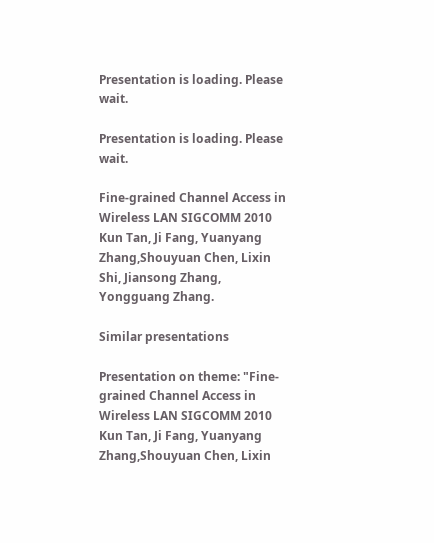Presentation is loading. Please wait.

Presentation is loading. Please wait.

Fine-grained Channel Access in Wireless LAN SIGCOMM 2010 Kun Tan, Ji Fang, Yuanyang Zhang,Shouyuan Chen, Lixin Shi, Jiansong Zhang, Yongguang Zhang.

Similar presentations

Presentation on theme: "Fine-grained Channel Access in Wireless LAN SIGCOMM 2010 Kun Tan, Ji Fang, Yuanyang Zhang,Shouyuan Chen, Lixin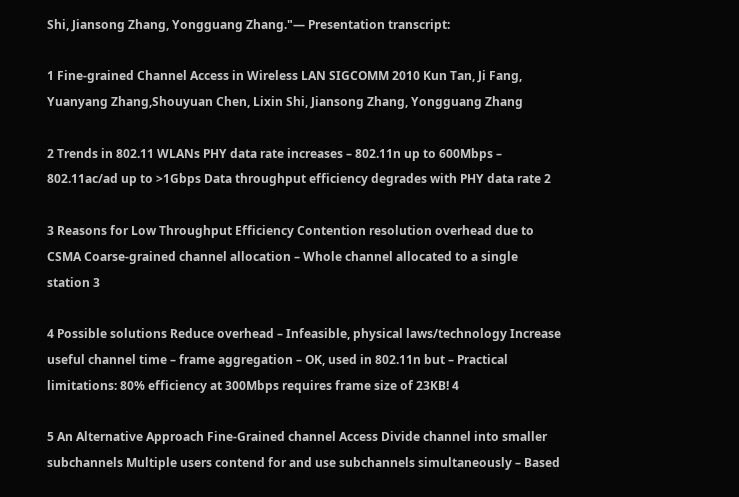Shi, Jiansong Zhang, Yongguang Zhang."— Presentation transcript:

1 Fine-grained Channel Access in Wireless LAN SIGCOMM 2010 Kun Tan, Ji Fang, Yuanyang Zhang,Shouyuan Chen, Lixin Shi, Jiansong Zhang, Yongguang Zhang

2 Trends in 802.11 WLANs PHY data rate increases – 802.11n up to 600Mbps – 802.11ac/ad up to >1Gbps Data throughput efficiency degrades with PHY data rate 2

3 Reasons for Low Throughput Efficiency Contention resolution overhead due to CSMA Coarse-grained channel allocation – Whole channel allocated to a single station 3

4 Possible solutions Reduce overhead – Infeasible, physical laws/technology Increase useful channel time – frame aggregation – OK, used in 802.11n but – Practical limitations: 80% efficiency at 300Mbps requires frame size of 23KB! 4

5 An Alternative Approach Fine-Grained channel Access Divide channel into smaller subchannels Multiple users contend for and use subchannels simultaneously – Based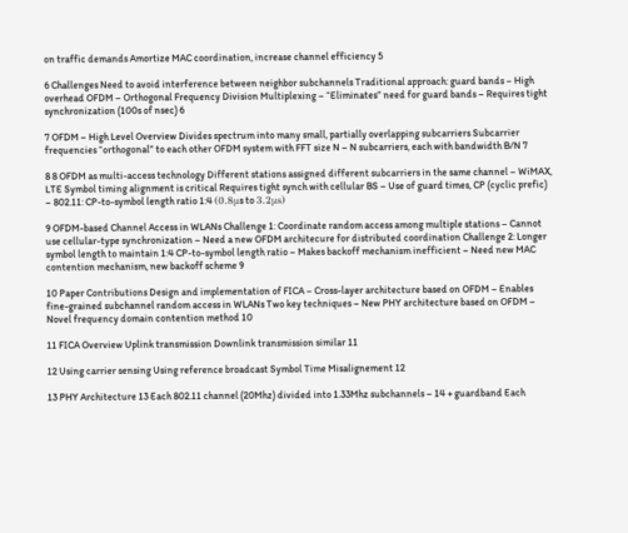on traffic demands Amortize MAC coordination, increase channel efficiency 5

6 Challenges Need to avoid interference between neighbor subchannels Traditional approach: guard bands – High overhead OFDM – Orthogonal Frequency Division Multiplexing – “Eliminates” need for guard bands – Requires tight synchronization (100s of nsec) 6

7 OFDM – High Level Overview Divides spectrum into many small, partially overlapping subcarriers Subcarrier frequencies “orthogonal” to each other OFDM system with FFT size N – N subcarriers, each with bandwidth B/N 7

8 8 OFDM as multi-access technology Different stations assigned different subcarriers in the same channel – WiMAX, LTE Symbol timing alignment is critical Requires tight synch with cellular BS – Use of guard times, CP (cyclic prefic) – 802.11: CP-to-symbol length ratio 1:4 (0.8μs to 3.2μs)

9 OFDM-based Channel Access in WLANs Challenge 1: Coordinate random access among multiple stations – Cannot use cellular-type synchronization – Need a new OFDM architecure for distributed coordination Challenge 2: Longer symbol length to maintain 1:4 CP-to-symbol length ratio – Makes backoff mechanism inefficient – Need new MAC contention mechanism, new backoff scheme 9

10 Paper Contributions Design and implementation of FICA – Cross-layer architecture based on OFDM – Enables fine-grained subchannel random access in WLANs Two key techniques – New PHY architecture based on OFDM – Novel frequency domain contention method 10

11 FICA Overview Uplink transmission Downlink transmission similar 11

12 Using carrier sensing Using reference broadcast Symbol Time Misalignement 12

13 PHY Architecture 13 Each 802.11 channel (20Mhz) divided into 1.33Mhz subchannels – 14 + guardband Each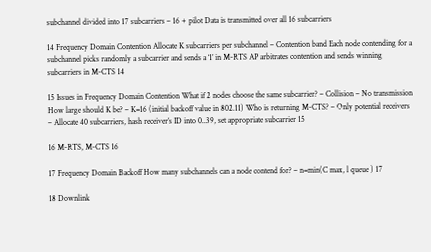subchannel divided into 17 subcarriers – 16 + pilot Data is transmitted over all 16 subcarriers

14 Frequency Domain Contention Allocate K subcarriers per subchannel – Contention band Each node contending for a subchannel picks randomly a subcarrier and sends a ‘1’ in M-RTS AP arbitrates contention and sends winning subcarriers in M-CTS 14

15 Issues in Frequency Domain Contention What if 2 nodes choose the same subcarrier? – Collision – No transmission How large should K be? – K=16 (initial backoff value in 802.11) Who is returning M-CTS? – Only potential receivers – Allocate 40 subcarriers, hash receiver’s ID into 0..39, set appropriate subcarrier 15

16 M-RTS, M-CTS 16

17 Frequency Domain Backoff How many subchannels can a node contend for? – n=min(C max, l queue ) 17

18 Downlink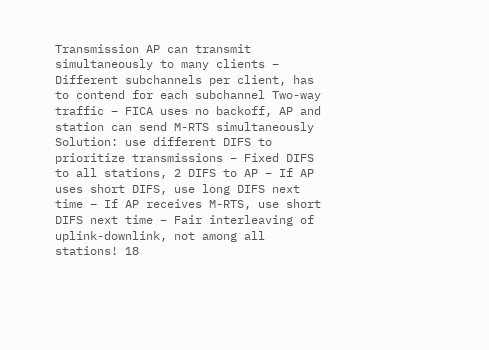Transmission AP can transmit simultaneously to many clients – Different subchannels per client, has to contend for each subchannel Two-way traffic – FICA uses no backoff, AP and station can send M-RTS simultaneously Solution: use different DIFS to prioritize transmissions – Fixed DIFS to all stations, 2 DIFS to AP – If AP uses short DIFS, use long DIFS next time – If AP receives M-RTS, use short DIFS next time – Fair interleaving of uplink-downlink, not among all stations! 18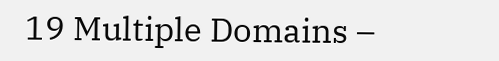19 Multiple Domains –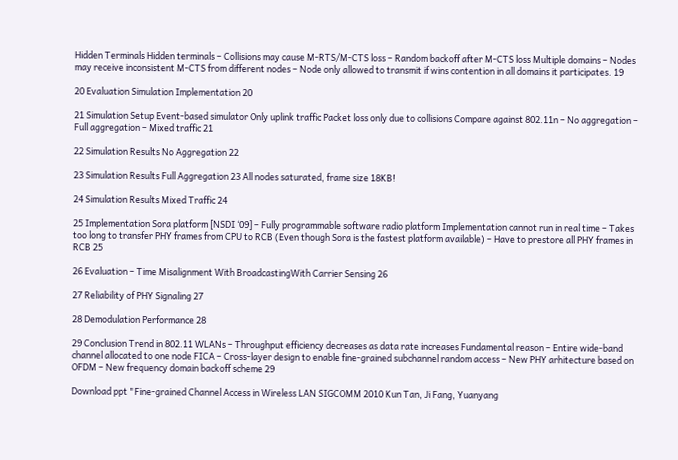Hidden Terminals Hidden terminals – Collisions may cause M-RTS/M-CTS loss – Random backoff after M-CTS loss Multiple domains – Nodes may receive inconsistent M-CTS from different nodes – Node only allowed to transmit if wins contention in all domains it participates. 19

20 Evaluation Simulation Implementation 20

21 Simulation Setup Event-based simulator Only uplink traffic Packet loss only due to collisions Compare against 802.11n – No aggregation – Full aggregation – Mixed traffic 21

22 Simulation Results No Aggregation 22

23 Simulation Results Full Aggregation 23 All nodes saturated, frame size 18KB!

24 Simulation Results Mixed Traffic 24

25 Implementation Sora platform [NSDI ‘09] – Fully programmable software radio platform Implementation cannot run in real time – Takes too long to transfer PHY frames from CPU to RCB (Even though Sora is the fastest platform available) – Have to prestore all PHY frames in RCB 25

26 Evaluation – Time Misalignment With BroadcastingWith Carrier Sensing 26

27 Reliability of PHY Signaling 27

28 Demodulation Performance 28

29 Conclusion Trend in 802.11 WLANs – Throughput efficiency decreases as data rate increases Fundamental reason – Entire wide-band channel allocated to one node FICA – Cross-layer design to enable fine-grained subchannel random access – New PHY arhitecture based on OFDM – New frequency domain backoff scheme 29

Download ppt "Fine-grained Channel Access in Wireless LAN SIGCOMM 2010 Kun Tan, Ji Fang, Yuanyang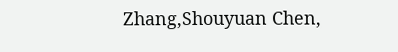Zhang,Shouyuan Chen,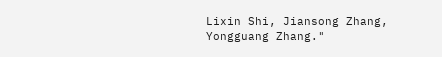Lixin Shi, Jiansong Zhang, Yongguang Zhang."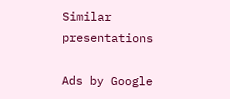Similar presentations

Ads by Google